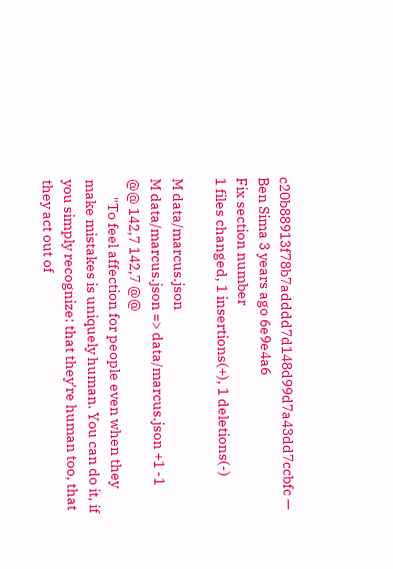c20b88913f78b7adddd7d148d99d7a43dd7ccbfc — Ben Sima 3 years ago 6e9e4a6
Fix section number
1 files changed, 1 insertions(+), 1 deletions(-)

M data/marcus.json
M data/marcus.json => data/marcus.json +1 -1
@@ 142,7 142,7 @@
      "To feel affection for people even when they make mistakes is uniquely human. You can do it, if you simply recognize: that they're human too, that they act out of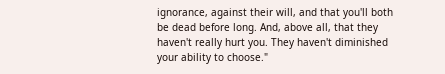ignorance, against their will, and that you'll both be dead before long. And, above all, that they haven't really hurt you. They haven't diminished your ability to choose."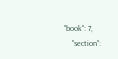"book": 7,
    "section":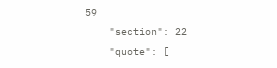59
    "section": 22
    "quote": [